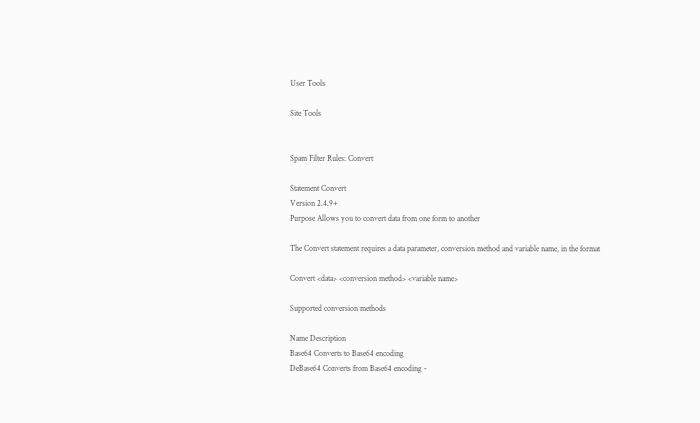User Tools

Site Tools


Spam Filter Rules: Convert

Statement Convert
Version 2.4.9+
Purpose Allows you to convert data from one form to another

The Convert statement requires a data parameter, conversion method and variable name, in the format

Convert <data> <conversion method> <variable name>

Supported conversion methods

Name Description
Base64 Converts to Base64 encoding
DeBase64 Converts from Base64 encoding -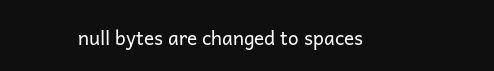null bytes are changed to spaces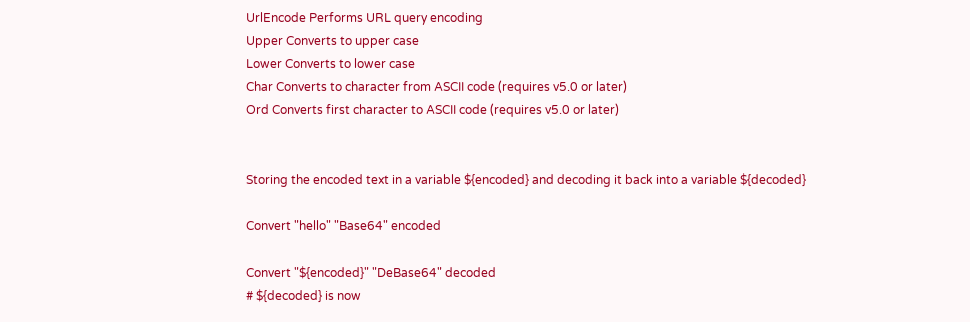UrlEncode Performs URL query encoding
Upper Converts to upper case
Lower Converts to lower case
Char Converts to character from ASCII code (requires v5.0 or later)
Ord Converts first character to ASCII code (requires v5.0 or later)


Storing the encoded text in a variable ${encoded} and decoding it back into a variable ${decoded}

Convert "hello" "Base64" encoded

Convert "${encoded}" "DeBase64" decoded
# ${decoded} is now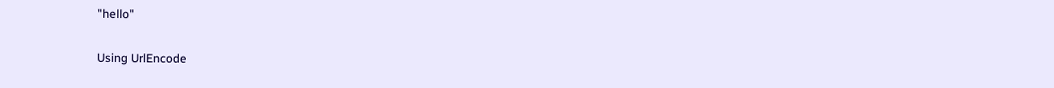"hello"

Using UrlEncode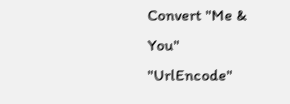Convert "Me & You" "UrlEncode"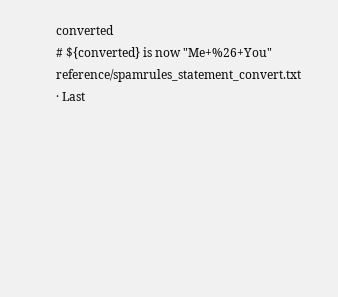converted
# ${converted} is now "Me+%26+You"
reference/spamrules_statement_convert.txt · Last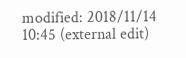modified: 2018/11/14 10:45 (external edit)